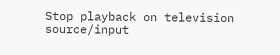Stop playback on television source/input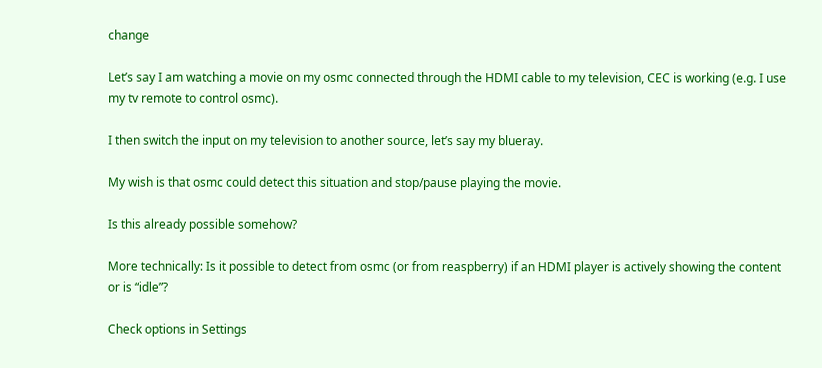change

Let’s say I am watching a movie on my osmc connected through the HDMI cable to my television, CEC is working (e.g. I use my tv remote to control osmc).

I then switch the input on my television to another source, let’s say my blueray.

My wish is that osmc could detect this situation and stop/pause playing the movie.

Is this already possible somehow?

More technically: Is it possible to detect from osmc (or from reaspberry) if an HDMI player is actively showing the content or is “idle”?

Check options in Settings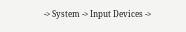-> System -> Input Devices ->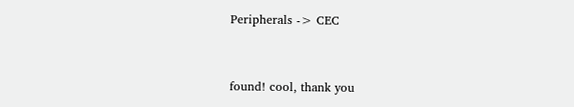Peripherals -> CEC


found! cool, thank you